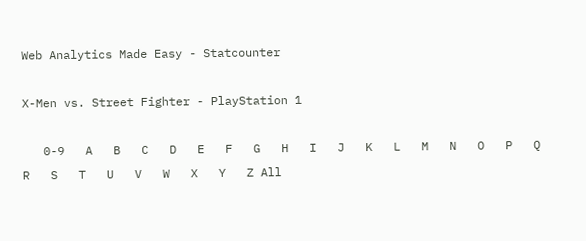Web Analytics Made Easy - Statcounter

X-Men vs. Street Fighter - PlayStation 1

   0-9   A   B   C   D   E   F   G   H   I   J   K   L   M   N   O   P   Q   R   S   T   U   V   W   X   Y   Z All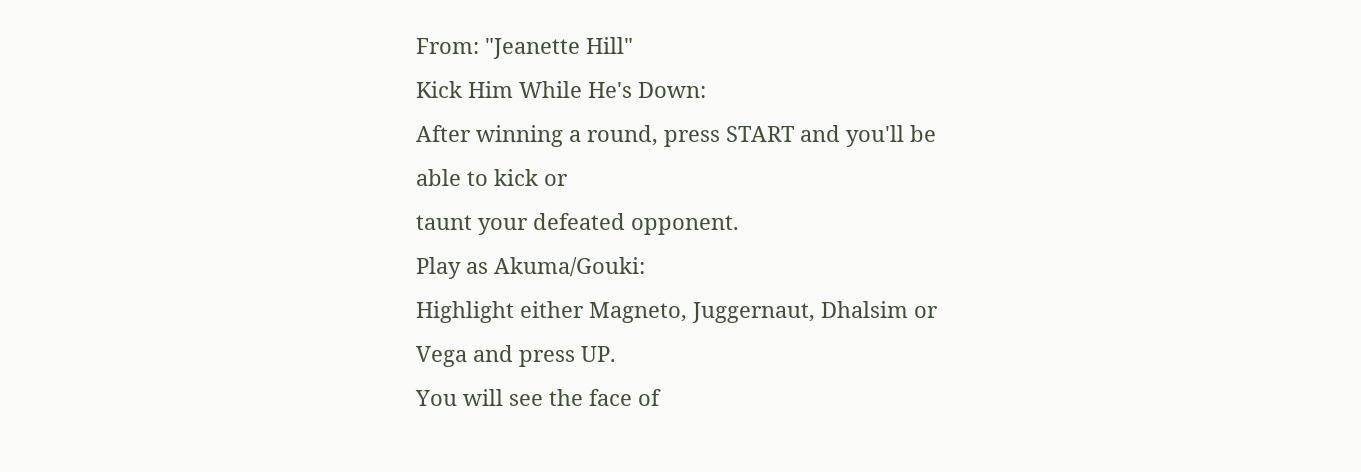From: "Jeanette Hill"
Kick Him While He's Down:
After winning a round, press START and you'll be able to kick or
taunt your defeated opponent.
Play as Akuma/Gouki:
Highlight either Magneto, Juggernaut, Dhalsim or Vega and press UP.
You will see the face of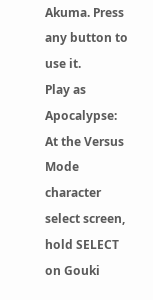Akuma. Press any button to use it.
Play as Apocalypse:
At the Versus Mode character select screen, hold SELECT on Gouki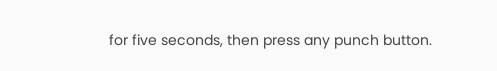for five seconds, then press any punch button.